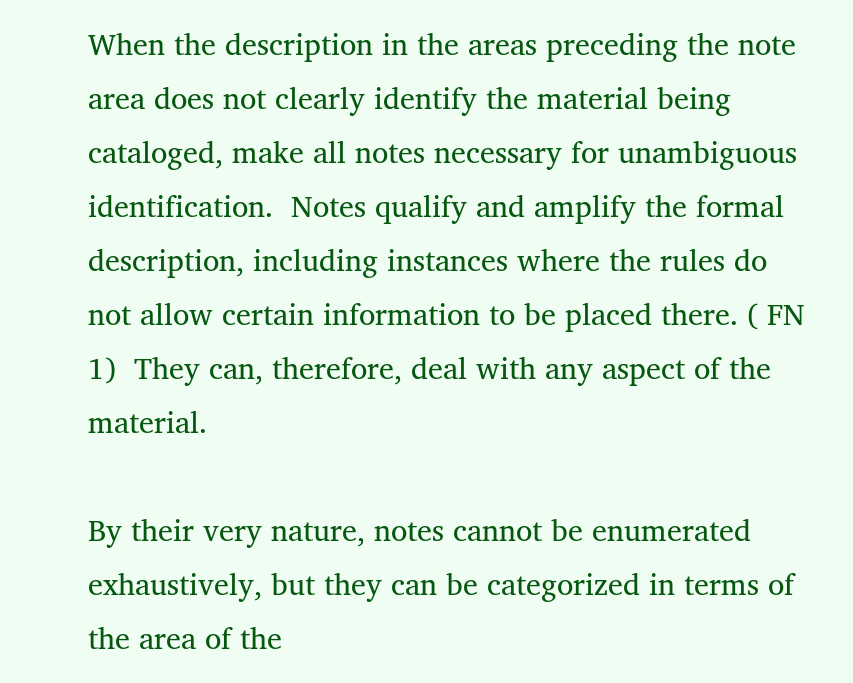When the description in the areas preceding the note area does not clearly identify the material being cataloged, make all notes necessary for unambiguous identification.  Notes qualify and amplify the formal description, including instances where the rules do not allow certain information to be placed there. ( FN 1)  They can, therefore, deal with any aspect of the material.

By their very nature, notes cannot be enumerated exhaustively, but they can be categorized in terms of the area of the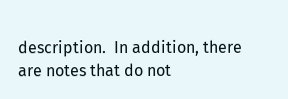description.  In addition, there are notes that do not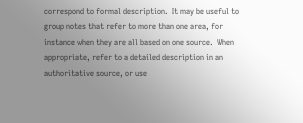correspond to formal description.  It may be useful to group notes that refer to more than one area, for instance when they are all based on one source.  When appropriate, refer to a detailed description in an authoritative source, or use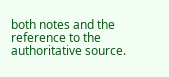both notes and the reference to the authoritative source.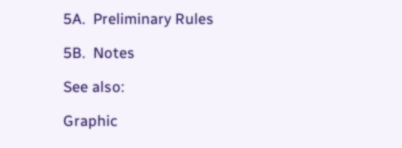5A.  Preliminary Rules

5B.  Notes

See also:

Graphic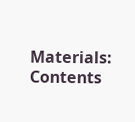Materials:  Contents